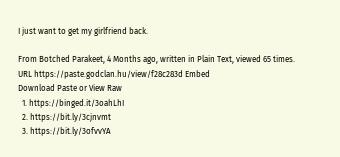I just want to get my girlfriend back.

From Botched Parakeet, 4 Months ago, written in Plain Text, viewed 65 times.
URL https://paste.godclan.hu/view/f28c283d Embed
Download Paste or View Raw
  1. https://binged.it/3oahLhI
  2. https://bit.ly/3cjnvmt
  3. https://bit.ly/3ofvvYA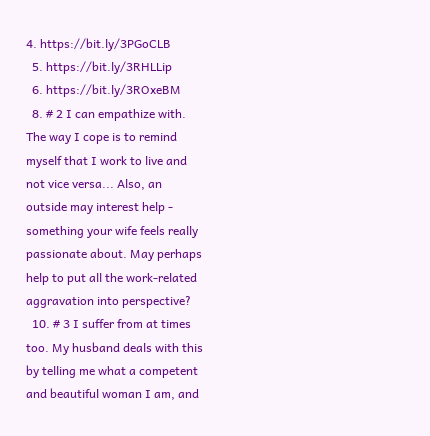4. https://bit.ly/3PGoCLB
  5. https://bit.ly/3RHLLip
  6. https://bit.ly/3ROxeBM
  8. # 2 I can empathize with. The way I cope is to remind myself that I work to live and not vice versa... Also, an outside may interest help - something your wife feels really passionate about. May perhaps help to put all the work-related aggravation into perspective?
  10. # 3 I suffer from at times too. My husband deals with this by telling me what a competent and beautiful woman I am, and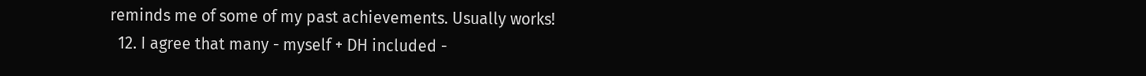reminds me of some of my past achievements. Usually works!
  12. I agree that many - myself + DH included -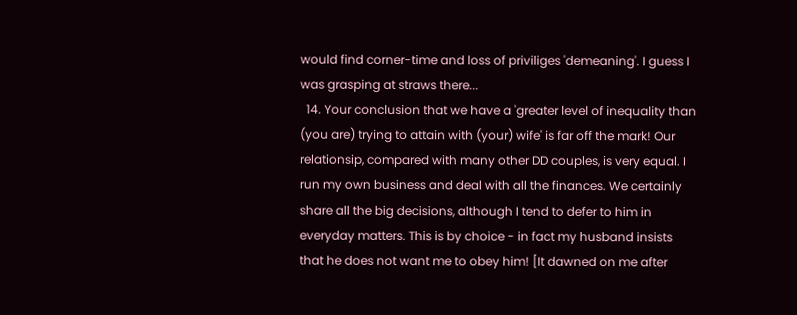would find corner-time and loss of priviliges 'demeaning'. I guess I was grasping at straws there...
  14. Your conclusion that we have a 'greater level of inequality than (you are) trying to attain with (your) wife' is far off the mark! Our relationsip, compared with many other DD couples, is very equal. I run my own business and deal with all the finances. We certainly share all the big decisions, although I tend to defer to him in everyday matters. This is by choice - in fact my husband insists that he does not want me to obey him! [It dawned on me after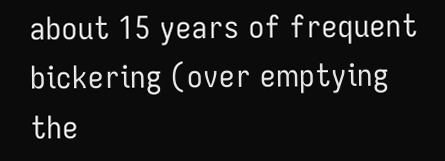about 15 years of frequent bickering (over emptying the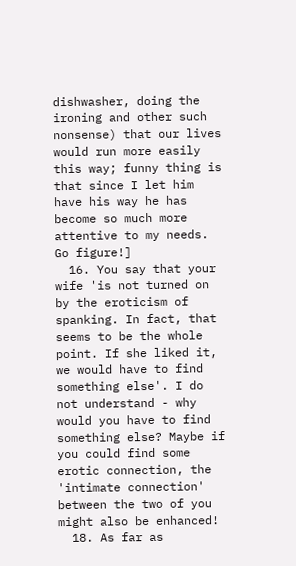dishwasher, doing the ironing and other such nonsense) that our lives would run more easily this way; funny thing is that since I let him have his way he has become so much more attentive to my needs. Go figure!]
  16. You say that your wife 'is not turned on by the eroticism of spanking. In fact, that seems to be the whole point. If she liked it, we would have to find something else'. I do not understand - why would you have to find something else? Maybe if you could find some erotic connection, the 'intimate connection' between the two of you might also be enhanced!
  18. As far as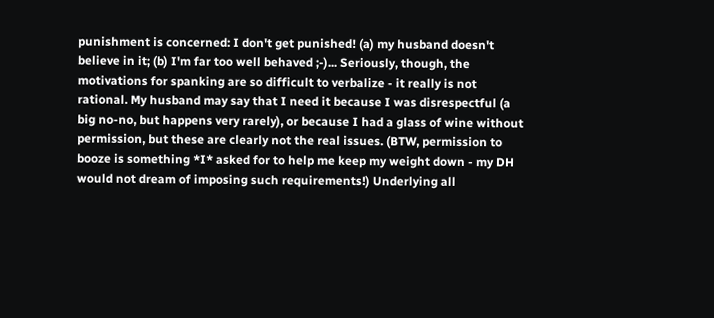punishment is concerned: I don't get punished! (a) my husband doesn't believe in it; (b) I'm far too well behaved ;-)... Seriously, though, the motivations for spanking are so difficult to verbalize - it really is not rational. My husband may say that I need it because I was disrespectful (a big no-no, but happens very rarely), or because I had a glass of wine without permission, but these are clearly not the real issues. (BTW, permission to booze is something *I* asked for to help me keep my weight down - my DH would not dream of imposing such requirements!) Underlying all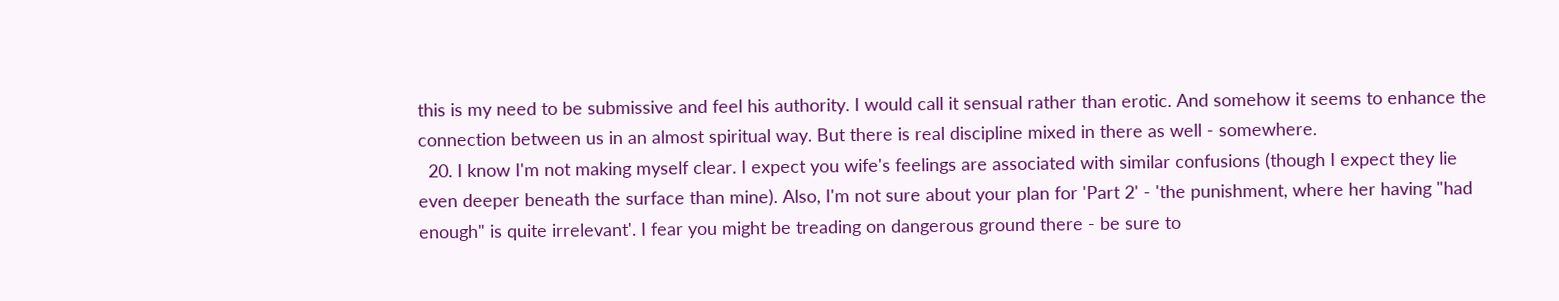this is my need to be submissive and feel his authority. I would call it sensual rather than erotic. And somehow it seems to enhance the connection between us in an almost spiritual way. But there is real discipline mixed in there as well - somewhere.
  20. I know I'm not making myself clear. I expect you wife's feelings are associated with similar confusions (though I expect they lie even deeper beneath the surface than mine). Also, I'm not sure about your plan for 'Part 2' - 'the punishment, where her having "had enough" is quite irrelevant'. I fear you might be treading on dangerous ground there - be sure to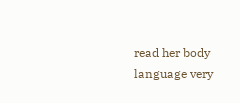read her body language very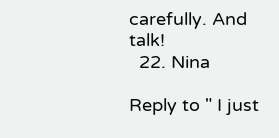carefully. And talk!
  22. Nina

Reply to " I just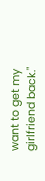want to get my girlfriend back."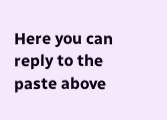Here you can reply to the paste above